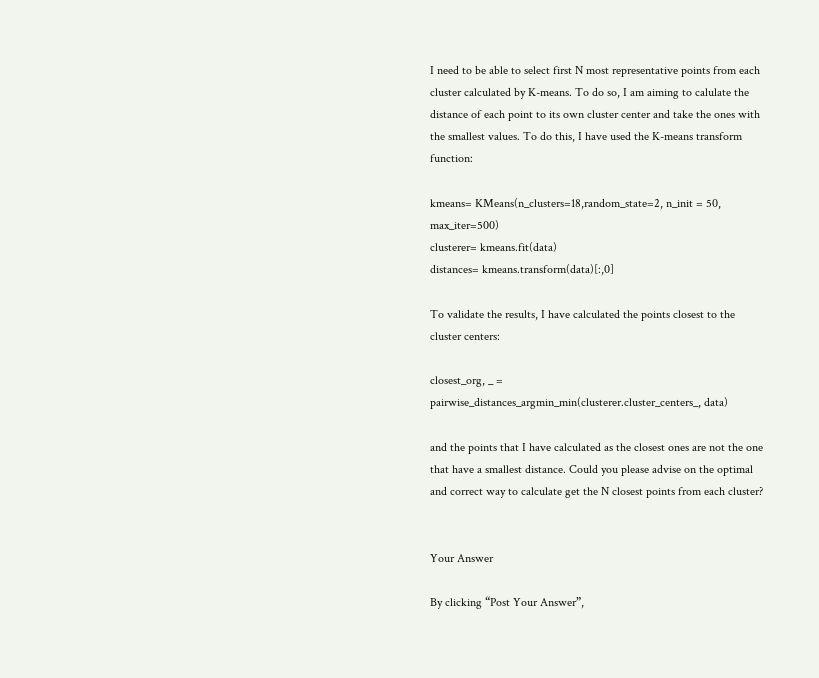I need to be able to select first N most representative points from each cluster calculated by K-means. To do so, I am aiming to calulate the distance of each point to its own cluster center and take the ones with the smallest values. To do this, I have used the K-means transform function:

kmeans= KMeans(n_clusters=18,random_state=2, n_init = 50, max_iter=500)
clusterer= kmeans.fit(data)
distances= kmeans.transform(data)[:,0]

To validate the results, I have calculated the points closest to the cluster centers:

closest_org, _ = pairwise_distances_argmin_min(clusterer.cluster_centers_, data)

and the points that I have calculated as the closest ones are not the one that have a smallest distance. Could you please advise on the optimal and correct way to calculate get the N closest points from each cluster?


Your Answer

By clicking “Post Your Answer”,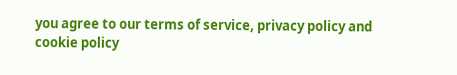you agree to our terms of service, privacy policy and cookie policy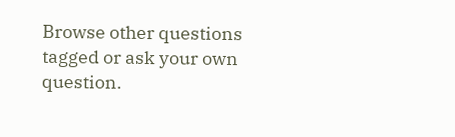Browse other questions tagged or ask your own question.